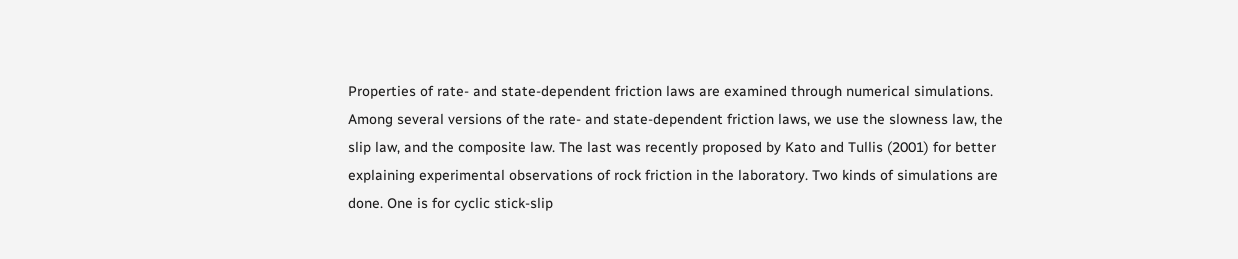Properties of rate- and state-dependent friction laws are examined through numerical simulations. Among several versions of the rate- and state-dependent friction laws, we use the slowness law, the slip law, and the composite law. The last was recently proposed by Kato and Tullis (2001) for better explaining experimental observations of rock friction in the laboratory. Two kinds of simulations are done. One is for cyclic stick-slip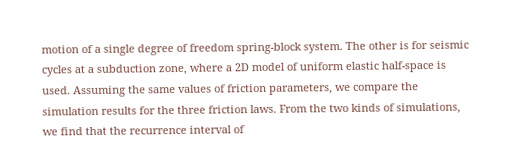motion of a single degree of freedom spring-block system. The other is for seismic cycles at a subduction zone, where a 2D model of uniform elastic half-space is used. Assuming the same values of friction parameters, we compare the simulation results for the three friction laws. From the two kinds of simulations, we find that the recurrence interval of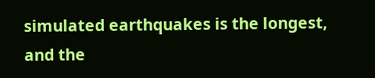simulated earthquakes is the longest, and the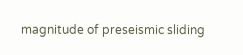magnitude of preseismic sliding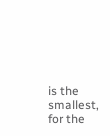is the smallest, for the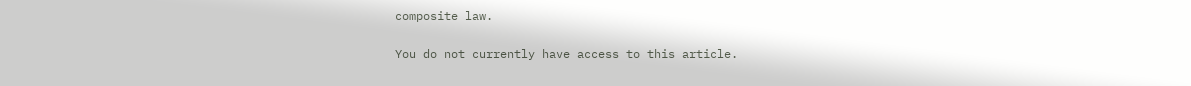composite law.

You do not currently have access to this article.